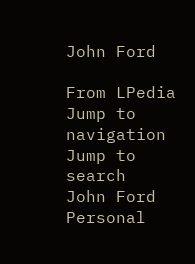John Ford

From LPedia
Jump to navigation Jump to search
John Ford
Personal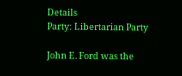Details
Party: Libertarian Party

John E. Ford was the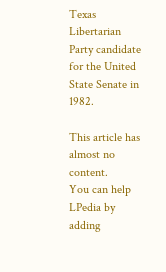Texas Libertarian Party candidate for the United State Senate in 1982.

This article has almost no content.
You can help LPedia by adding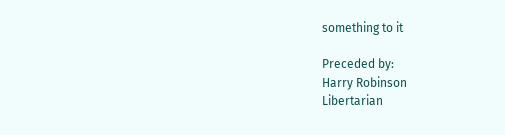something to it

Preceded by:
Harry Robinson
Libertarian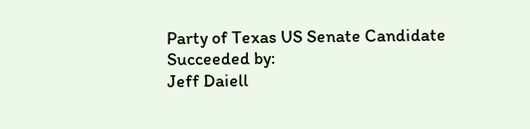Party of Texas US Senate Candidate
Succeeded by:
Jeff Daiell